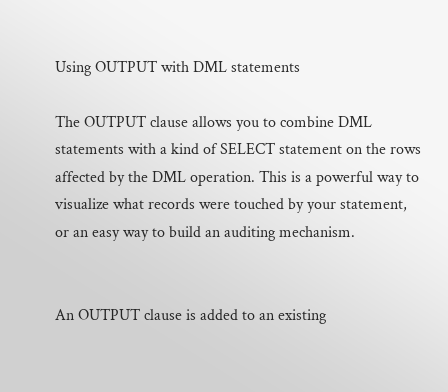Using OUTPUT with DML statements

The OUTPUT clause allows you to combine DML statements with a kind of SELECT statement on the rows affected by the DML operation. This is a powerful way to visualize what records were touched by your statement, or an easy way to build an auditing mechanism.


An OUTPUT clause is added to an existing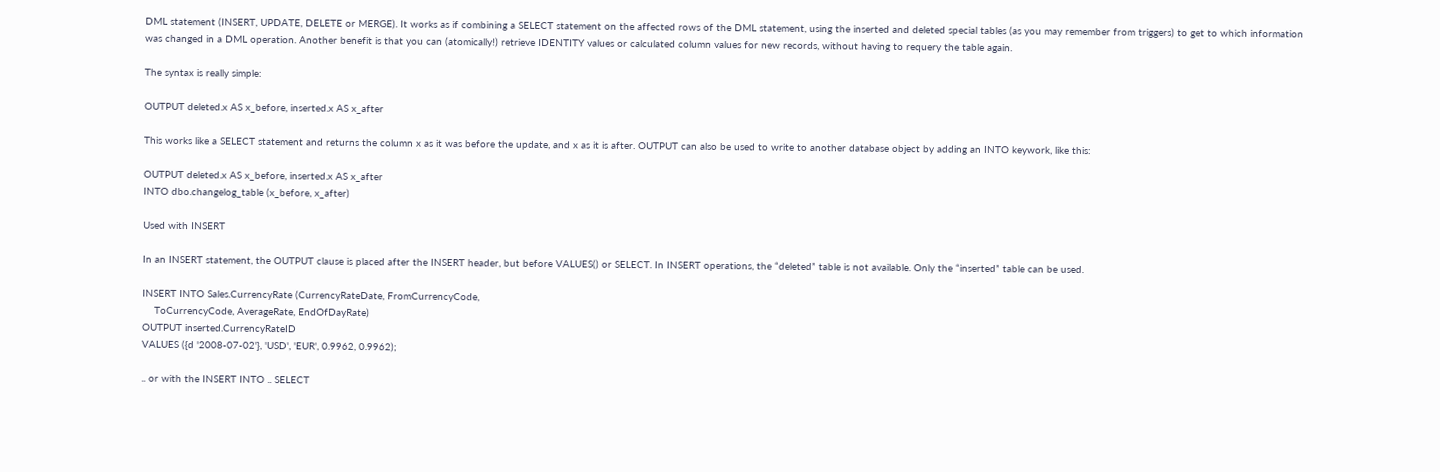DML statement (INSERT, UPDATE, DELETE or MERGE). It works as if combining a SELECT statement on the affected rows of the DML statement, using the inserted and deleted special tables (as you may remember from triggers) to get to which information was changed in a DML operation. Another benefit is that you can (atomically!) retrieve IDENTITY values or calculated column values for new records, without having to requery the table again.

The syntax is really simple:

OUTPUT deleted.x AS x_before, inserted.x AS x_after

This works like a SELECT statement and returns the column x as it was before the update, and x as it is after. OUTPUT can also be used to write to another database object by adding an INTO keywork, like this:

OUTPUT deleted.x AS x_before, inserted.x AS x_after
INTO dbo.changelog_table (x_before, x_after)

Used with INSERT

In an INSERT statement, the OUTPUT clause is placed after the INSERT header, but before VALUES() or SELECT. In INSERT operations, the “deleted” table is not available. Only the “inserted” table can be used.

INSERT INTO Sales.CurrencyRate (CurrencyRateDate, FromCurrencyCode,
    ToCurrencyCode, AverageRate, EndOfDayRate)
OUTPUT inserted.CurrencyRateID
VALUES ({d '2008-07-02'}, 'USD', 'EUR', 0.9962, 0.9962);

.. or with the INSERT INTO .. SELECT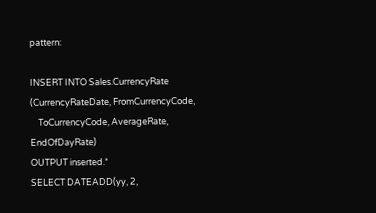pattern:

INSERT INTO Sales.CurrencyRate (CurrencyRateDate, FromCurrencyCode,
    ToCurrencyCode, AverageRate, EndOfDayRate)
OUTPUT inserted.*
SELECT DATEADD(yy, 2,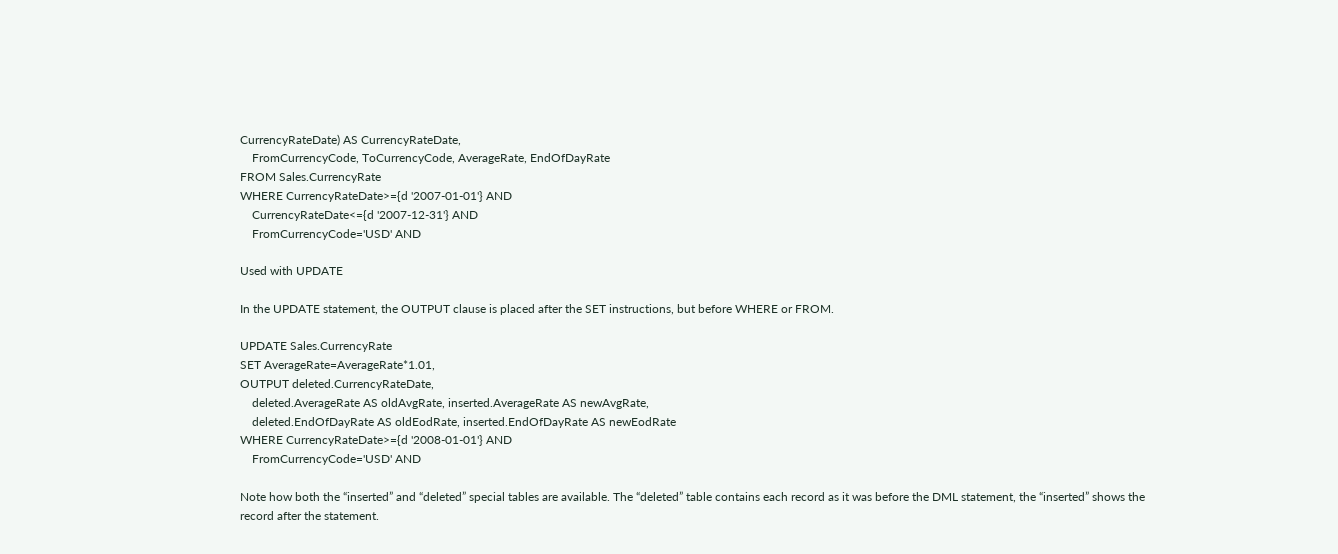CurrencyRateDate) AS CurrencyRateDate,
    FromCurrencyCode, ToCurrencyCode, AverageRate, EndOfDayRate
FROM Sales.CurrencyRate
WHERE CurrencyRateDate>={d '2007-01-01'} AND
    CurrencyRateDate<={d '2007-12-31'} AND
    FromCurrencyCode='USD' AND

Used with UPDATE

In the UPDATE statement, the OUTPUT clause is placed after the SET instructions, but before WHERE or FROM.

UPDATE Sales.CurrencyRate
SET AverageRate=AverageRate*1.01,
OUTPUT deleted.CurrencyRateDate,
    deleted.AverageRate AS oldAvgRate, inserted.AverageRate AS newAvgRate,
    deleted.EndOfDayRate AS oldEodRate, inserted.EndOfDayRate AS newEodRate
WHERE CurrencyRateDate>={d '2008-01-01'} AND
    FromCurrencyCode='USD' AND

Note how both the “inserted” and “deleted” special tables are available. The “deleted” table contains each record as it was before the DML statement, the “inserted” shows the record after the statement.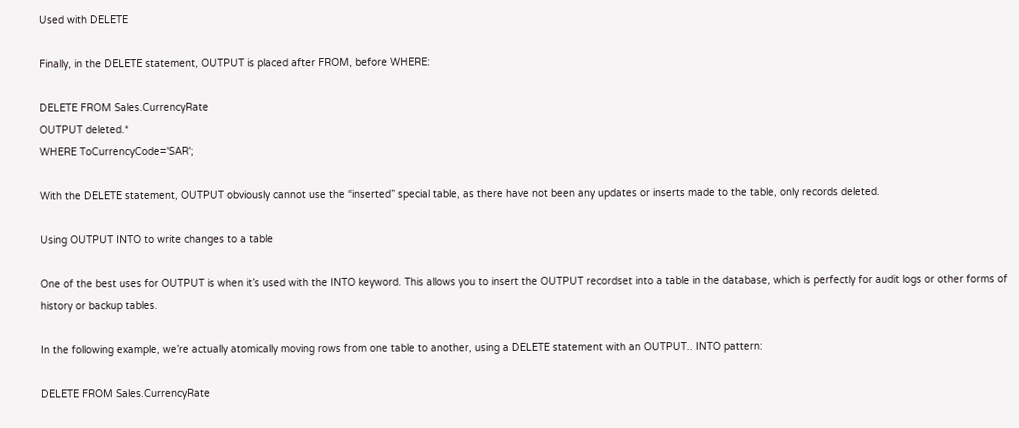Used with DELETE

Finally, in the DELETE statement, OUTPUT is placed after FROM, before WHERE:

DELETE FROM Sales.CurrencyRate
OUTPUT deleted.*
WHERE ToCurrencyCode='SAR';

With the DELETE statement, OUTPUT obviously cannot use the “inserted” special table, as there have not been any updates or inserts made to the table, only records deleted.

Using OUTPUT INTO to write changes to a table

One of the best uses for OUTPUT is when it’s used with the INTO keyword. This allows you to insert the OUTPUT recordset into a table in the database, which is perfectly for audit logs or other forms of history or backup tables.

In the following example, we’re actually atomically moving rows from one table to another, using a DELETE statement with an OUTPUT.. INTO pattern:

DELETE FROM Sales.CurrencyRate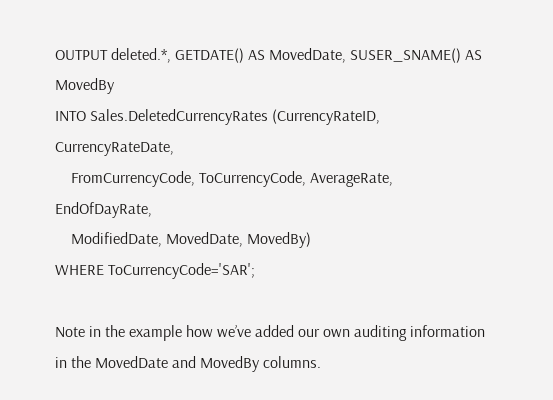OUTPUT deleted.*, GETDATE() AS MovedDate, SUSER_SNAME() AS MovedBy
INTO Sales.DeletedCurrencyRates (CurrencyRateID, CurrencyRateDate,
    FromCurrencyCode, ToCurrencyCode, AverageRate, EndOfDayRate,
    ModifiedDate, MovedDate, MovedBy)
WHERE ToCurrencyCode='SAR';

Note in the example how we’ve added our own auditing information in the MovedDate and MovedBy columns.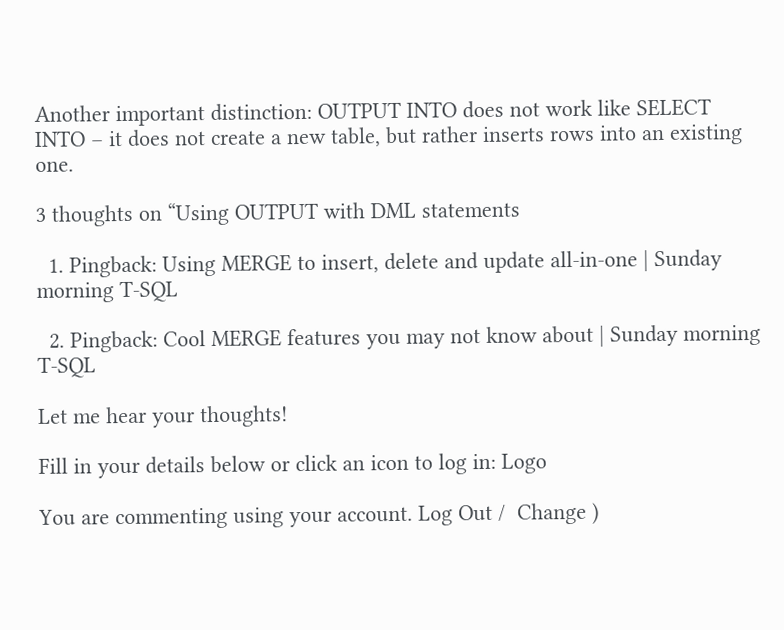Another important distinction: OUTPUT INTO does not work like SELECT INTO – it does not create a new table, but rather inserts rows into an existing one.

3 thoughts on “Using OUTPUT with DML statements

  1. Pingback: Using MERGE to insert, delete and update all-in-one | Sunday morning T-SQL

  2. Pingback: Cool MERGE features you may not know about | Sunday morning T-SQL

Let me hear your thoughts!

Fill in your details below or click an icon to log in: Logo

You are commenting using your account. Log Out /  Change )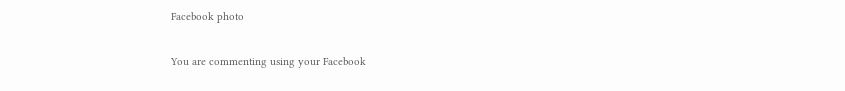Facebook photo

You are commenting using your Facebook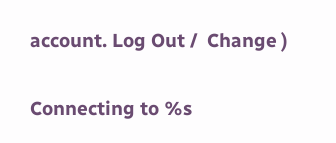account. Log Out /  Change )

Connecting to %s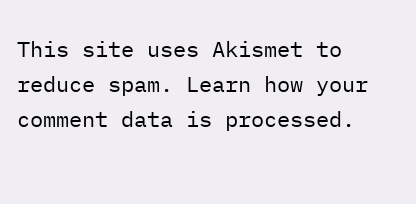This site uses Akismet to reduce spam. Learn how your comment data is processed.